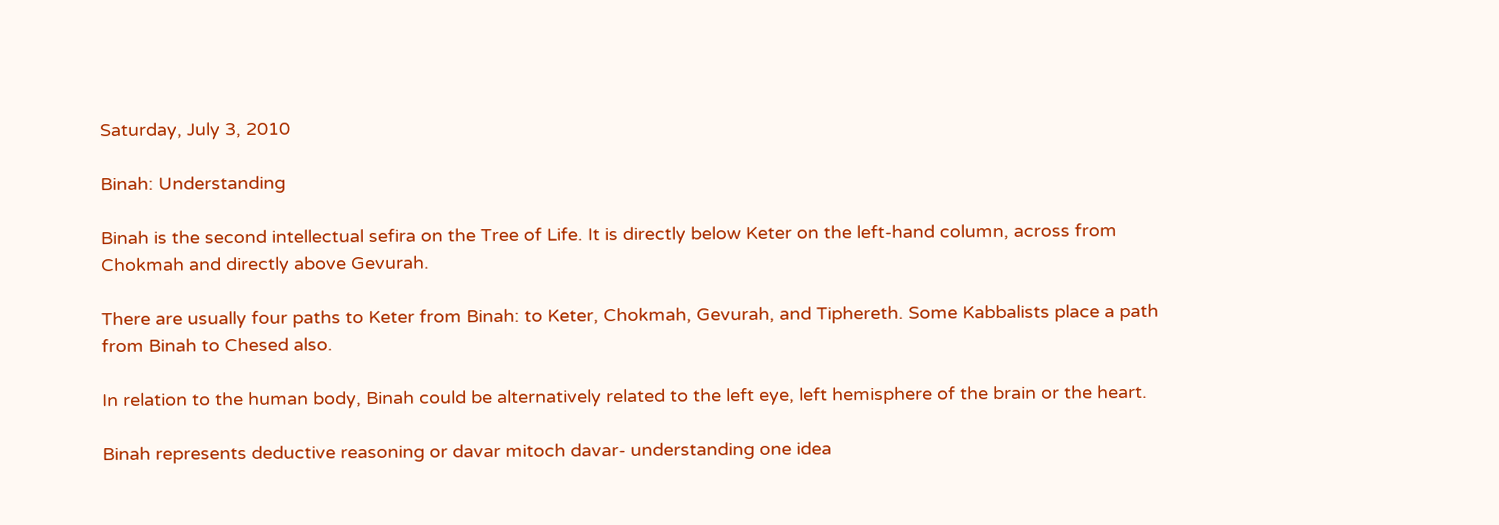Saturday, July 3, 2010

Binah: Understanding

Binah is the second intellectual sefira on the Tree of Life. It is directly below Keter on the left-hand column, across from Chokmah and directly above Gevurah.

There are usually four paths to Keter from Binah: to Keter, Chokmah, Gevurah, and Tiphereth. Some Kabbalists place a path from Binah to Chesed also.

In relation to the human body, Binah could be alternatively related to the left eye, left hemisphere of the brain or the heart.

Binah represents deductive reasoning or davar mitoch davar- understanding one idea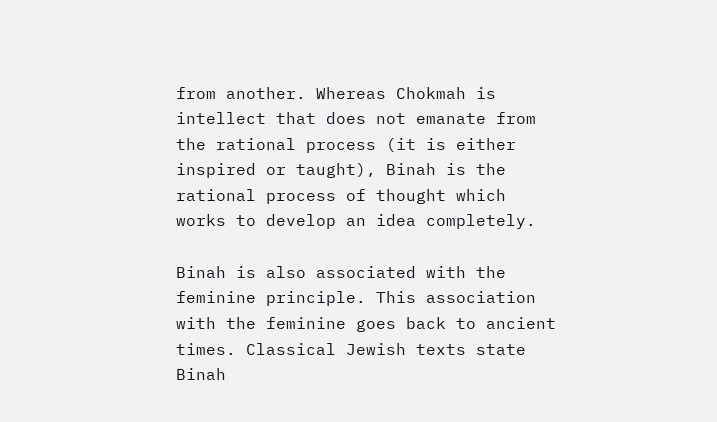from another. Whereas Chokmah is intellect that does not emanate from the rational process (it is either inspired or taught), Binah is the rational process of thought which works to develop an idea completely.

Binah is also associated with the feminine principle. This association with the feminine goes back to ancient times. Classical Jewish texts state Binah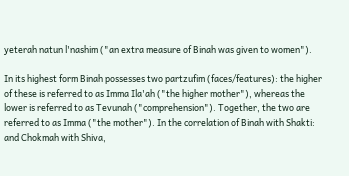yeterah natun l'nashim ("an extra measure of Binah was given to women").

In its highest form Binah possesses two partzufim (faces/features): the higher of these is referred to as Imma Ila'ah ("the higher mother"), whereas the lower is referred to as Tevunah ("comprehension"). Together, the two are referred to as Imma ("the mother"). In the correlation of Binah with Shakti: and Chokmah with Shiva,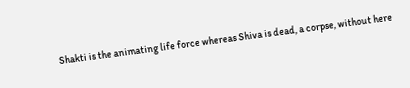Shakti is the animating life force whereas Shiva is dead, a corpse, without here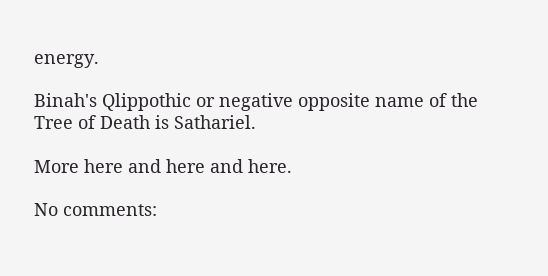energy.

Binah's Qlippothic or negative opposite name of the Tree of Death is Sathariel.

More here and here and here.

No comments: